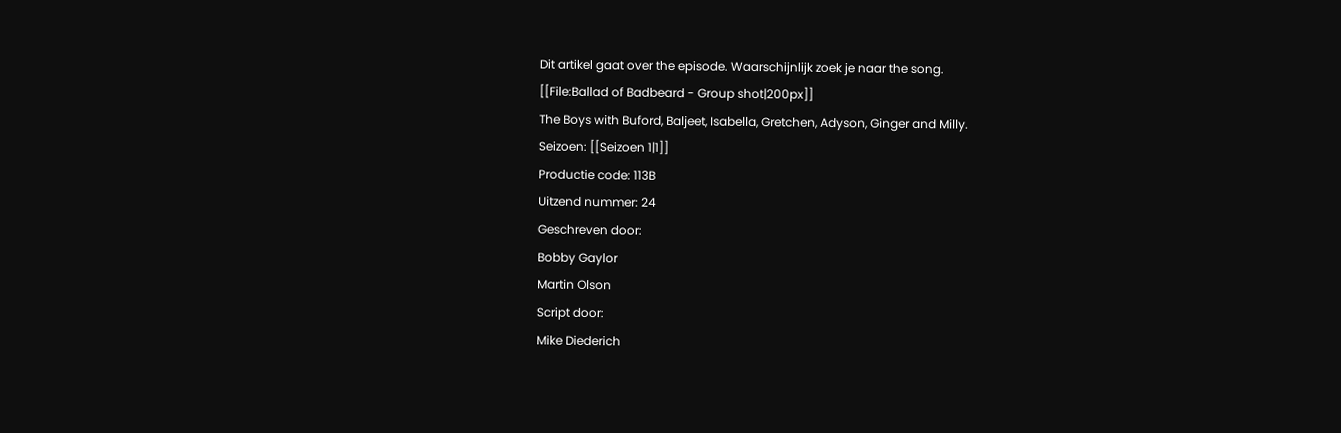Dit artikel gaat over the episode. Waarschijnlijk zoek je naar the song.
[[File:Ballad of Badbeard - Group shot|200px]]
The Boys with Buford, Baljeet, Isabella, Gretchen, Adyson, Ginger and Milly.
Seizoen: [[Seizoen 1|1]]
Productie code: 113B
Uitzend nummer: 24
Geschreven door:
Bobby Gaylor
Martin Olson
Script door:
Mike Diederich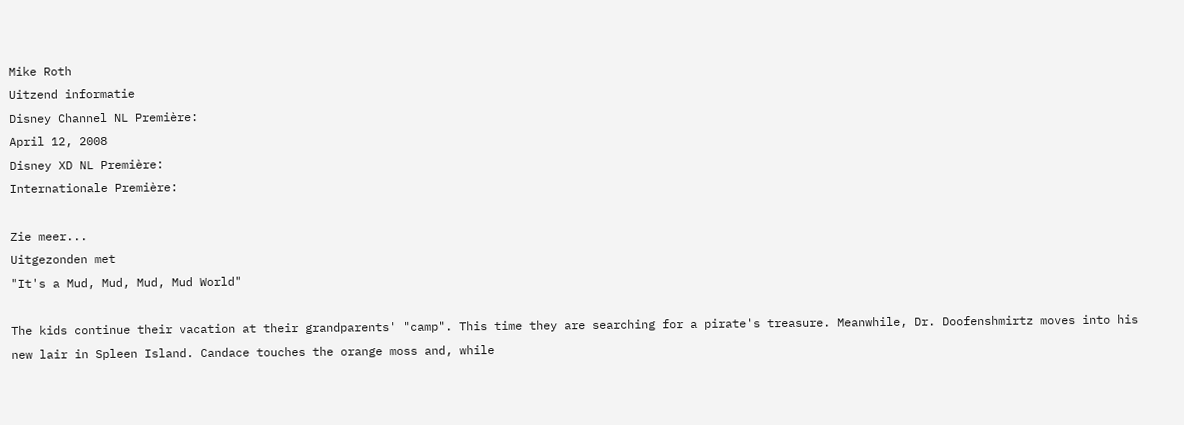Mike Roth
Uitzend informatie
Disney Channel NL Première:
April 12, 2008
Disney XD NL Première:
Internationale Première:

Zie meer...
Uitgezonden met
"It's a Mud, Mud, Mud, Mud World"

The kids continue their vacation at their grandparents' "camp". This time they are searching for a pirate's treasure. Meanwhile, Dr. Doofenshmirtz moves into his new lair in Spleen Island. Candace touches the orange moss and, while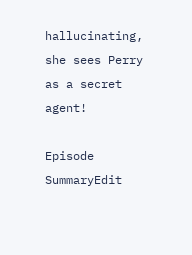hallucinating, she sees Perry as a secret agent!

Episode SummaryEdit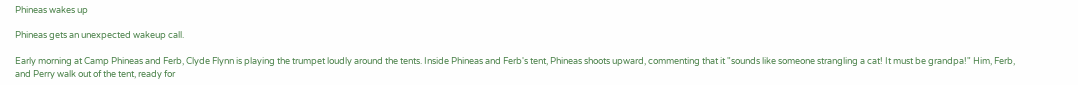Phineas wakes up

Phineas gets an unexpected wakeup call.

Early morning at Camp Phineas and Ferb, Clyde Flynn is playing the trumpet loudly around the tents. Inside Phineas and Ferb's tent, Phineas shoots upward, commenting that it "sounds like someone strangling a cat! It must be grandpa!" Him, Ferb, and Perry walk out of the tent, ready for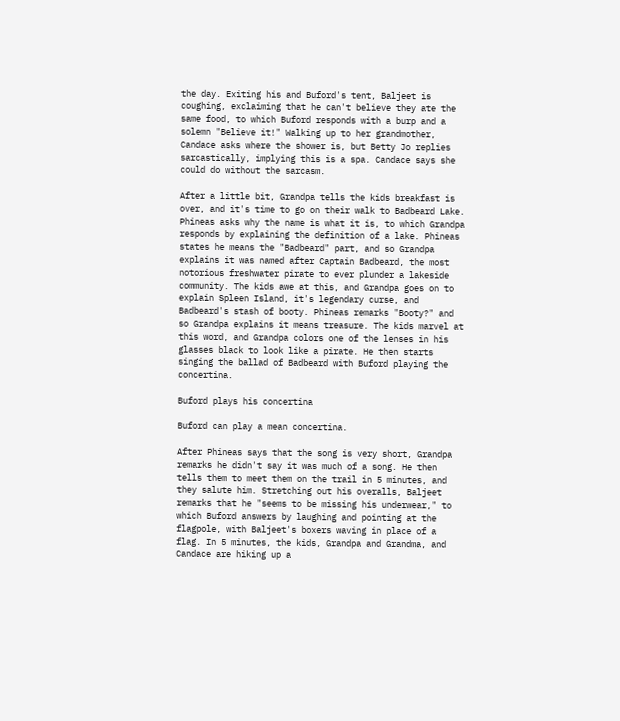the day. Exiting his and Buford's tent, Baljeet is coughing, exclaiming that he can't believe they ate the same food, to which Buford responds with a burp and a solemn "Believe it!" Walking up to her grandmother, Candace asks where the shower is, but Betty Jo replies sarcastically, implying this is a spa. Candace says she could do without the sarcasm.

After a little bit, Grandpa tells the kids breakfast is over, and it's time to go on their walk to Badbeard Lake. Phineas asks why the name is what it is, to which Grandpa responds by explaining the definition of a lake. Phineas states he means the "Badbeard" part, and so Grandpa explains it was named after Captain Badbeard, the most notorious freshwater pirate to ever plunder a lakeside community. The kids awe at this, and Grandpa goes on to explain Spleen Island, it's legendary curse, and Badbeard's stash of booty. Phineas remarks "Booty?" and so Grandpa explains it means treasure. The kids marvel at this word, and Grandpa colors one of the lenses in his glasses black to look like a pirate. He then starts singing the ballad of Badbeard with Buford playing the concertina.

Buford plays his concertina

Buford can play a mean concertina.

After Phineas says that the song is very short, Grandpa remarks he didn't say it was much of a song. He then tells them to meet them on the trail in 5 minutes, and they salute him. Stretching out his overalls, Baljeet remarks that he "seems to be missing his underwear," to which Buford answers by laughing and pointing at the flagpole, with Baljeet's boxers waving in place of a flag. In 5 minutes, the kids, Grandpa and Grandma, and Candace are hiking up a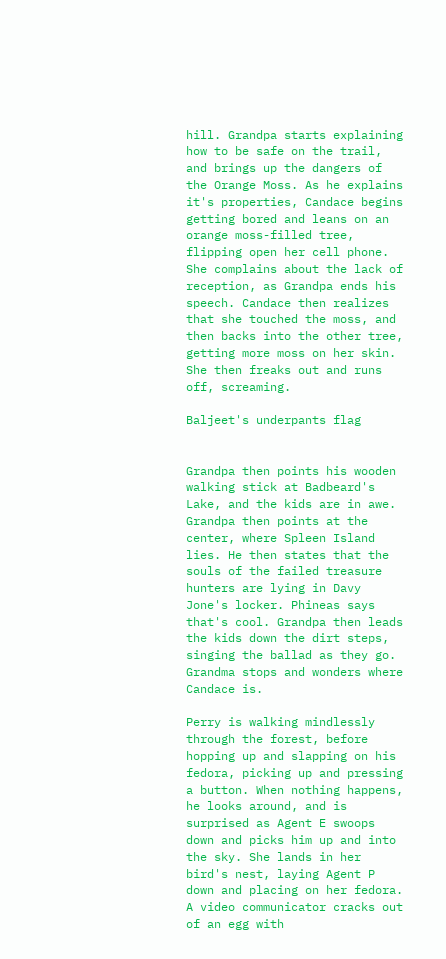hill. Grandpa starts explaining how to be safe on the trail, and brings up the dangers of the Orange Moss. As he explains it's properties, Candace begins getting bored and leans on an orange moss-filled tree, flipping open her cell phone. She complains about the lack of reception, as Grandpa ends his speech. Candace then realizes that she touched the moss, and then backs into the other tree, getting more moss on her skin. She then freaks out and runs off, screaming.

Baljeet's underpants flag


Grandpa then points his wooden walking stick at Badbeard's Lake, and the kids are in awe. Grandpa then points at the center, where Spleen Island lies. He then states that the souls of the failed treasure hunters are lying in Davy Jone's locker. Phineas says that's cool. Grandpa then leads the kids down the dirt steps, singing the ballad as they go. Grandma stops and wonders where Candace is.

Perry is walking mindlessly through the forest, before hopping up and slapping on his fedora, picking up and pressing a button. When nothing happens, he looks around, and is surprised as Agent E swoops down and picks him up and into the sky. She lands in her bird's nest, laying Agent P down and placing on her fedora. A video communicator cracks out of an egg with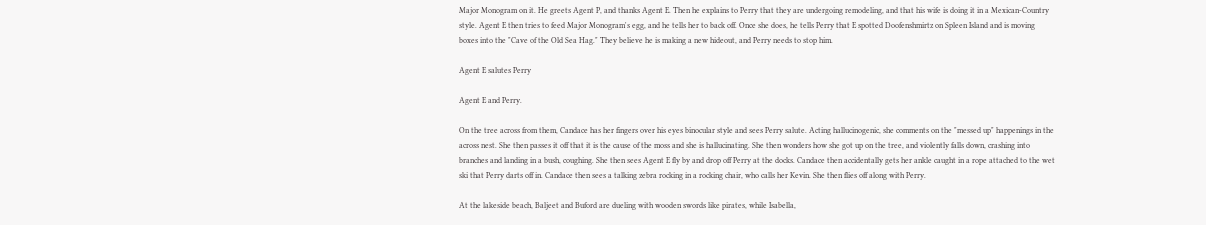Major Monogram on it. He greets Agent P, and thanks Agent E. Then he explains to Perry that they are undergoing remodeling, and that his wife is doing it in a Mexican-Country style. Agent E then tries to feed Major Monogram's egg, and he tells her to back off. Once she does, he tells Perry that E spotted Doofenshmirtz on Spleen Island and is moving boxes into the "Cave of the Old Sea Hag." They believe he is making a new hideout, and Perry needs to stop him.

Agent E salutes Perry

Agent E and Perry.

On the tree across from them, Candace has her fingers over his eyes binocular style and sees Perry salute. Acting hallucinogenic, she comments on the "messed up" happenings in the across nest. She then passes it off that it is the cause of the moss and she is hallucinating. She then wonders how she got up on the tree, and violently falls down, crashing into branches and landing in a bush, coughing. She then sees Agent E fly by and drop off Perry at the docks. Candace then accidentally gets her ankle caught in a rope attached to the wet ski that Perry darts off in. Candace then sees a talking zebra rocking in a rocking chair, who calls her Kevin. She then flies off along with Perry.

At the lakeside beach, Baljeet and Buford are dueling with wooden swords like pirates, while Isabella,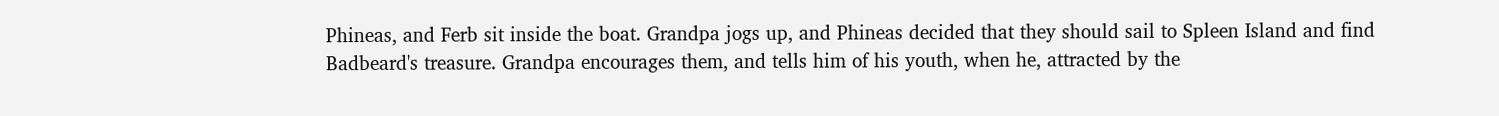Phineas, and Ferb sit inside the boat. Grandpa jogs up, and Phineas decided that they should sail to Spleen Island and find Badbeard's treasure. Grandpa encourages them, and tells him of his youth, when he, attracted by the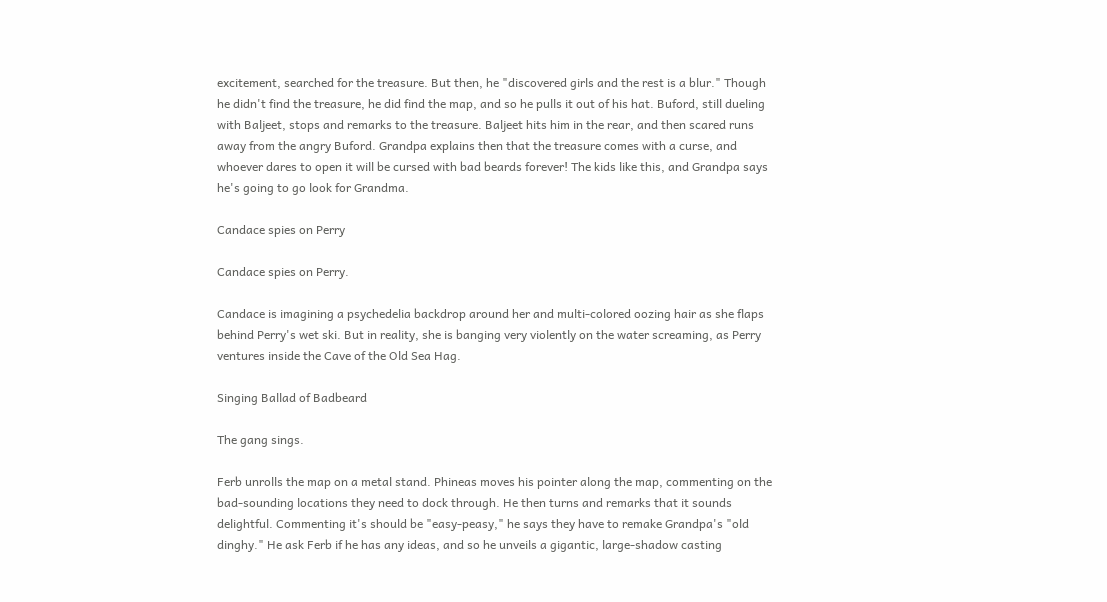excitement, searched for the treasure. But then, he "discovered girls and the rest is a blur." Though he didn't find the treasure, he did find the map, and so he pulls it out of his hat. Buford, still dueling with Baljeet, stops and remarks to the treasure. Baljeet hits him in the rear, and then scared runs away from the angry Buford. Grandpa explains then that the treasure comes with a curse, and whoever dares to open it will be cursed with bad beards forever! The kids like this, and Grandpa says he's going to go look for Grandma.

Candace spies on Perry

Candace spies on Perry.

Candace is imagining a psychedelia backdrop around her and multi-colored oozing hair as she flaps behind Perry's wet ski. But in reality, she is banging very violently on the water screaming, as Perry ventures inside the Cave of the Old Sea Hag.

Singing Ballad of Badbeard

The gang sings.

Ferb unrolls the map on a metal stand. Phineas moves his pointer along the map, commenting on the bad-sounding locations they need to dock through. He then turns and remarks that it sounds delightful. Commenting it's should be "easy-peasy," he says they have to remake Grandpa's "old dinghy." He ask Ferb if he has any ideas, and so he unveils a gigantic, large-shadow casting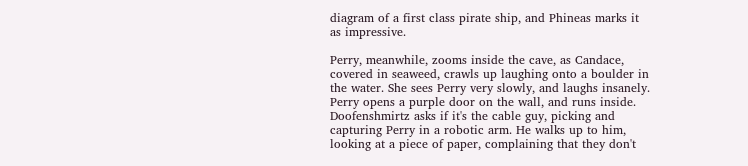diagram of a first class pirate ship, and Phineas marks it as impressive.

Perry, meanwhile, zooms inside the cave, as Candace, covered in seaweed, crawls up laughing onto a boulder in the water. She sees Perry very slowly, and laughs insanely. Perry opens a purple door on the wall, and runs inside. Doofenshmirtz asks if it's the cable guy, picking and capturing Perry in a robotic arm. He walks up to him, looking at a piece of paper, complaining that they don't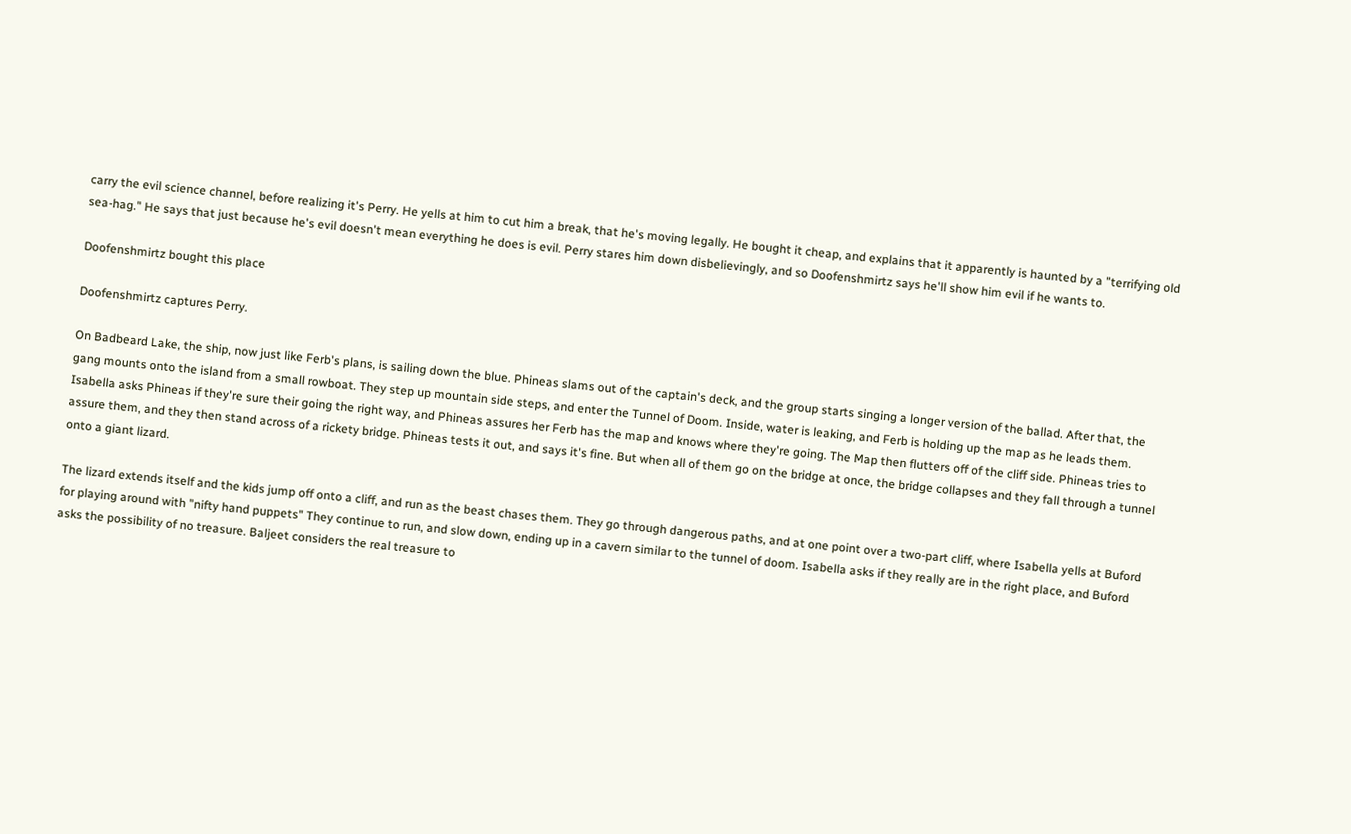carry the evil science channel, before realizing it's Perry. He yells at him to cut him a break, that he's moving legally. He bought it cheap, and explains that it apparently is haunted by a "terrifying old sea-hag." He says that just because he's evil doesn't mean everything he does is evil. Perry stares him down disbelievingly, and so Doofenshmirtz says he'll show him evil if he wants to.

Doofenshmirtz bought this place

Doofenshmirtz captures Perry.

On Badbeard Lake, the ship, now just like Ferb's plans, is sailing down the blue. Phineas slams out of the captain's deck, and the group starts singing a longer version of the ballad. After that, the gang mounts onto the island from a small rowboat. They step up mountain side steps, and enter the Tunnel of Doom. Inside, water is leaking, and Ferb is holding up the map as he leads them. Isabella asks Phineas if they're sure their going the right way, and Phineas assures her Ferb has the map and knows where they're going. The Map then flutters off of the cliff side. Phineas tries to assure them, and they then stand across of a rickety bridge. Phineas tests it out, and says it's fine. But when all of them go on the bridge at once, the bridge collapses and they fall through a tunnel onto a giant lizard.

The lizard extends itself and the kids jump off onto a cliff, and run as the beast chases them. They go through dangerous paths, and at one point over a two-part cliff, where Isabella yells at Buford for playing around with "nifty hand puppets" They continue to run, and slow down, ending up in a cavern similar to the tunnel of doom. Isabella asks if they really are in the right place, and Buford asks the possibility of no treasure. Baljeet considers the real treasure to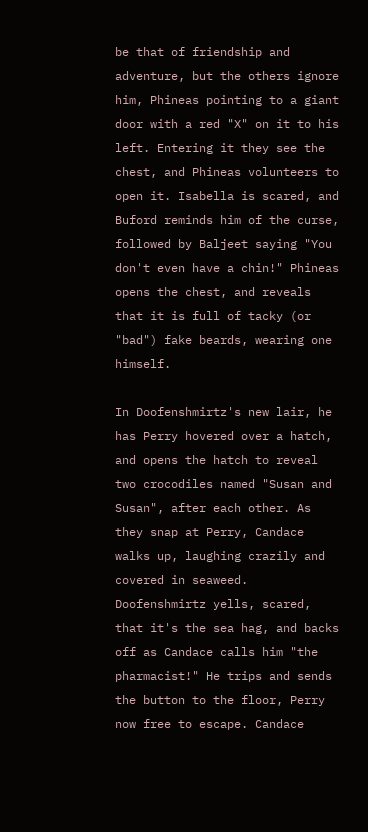be that of friendship and adventure, but the others ignore him, Phineas pointing to a giant door with a red "X" on it to his left. Entering it they see the chest, and Phineas volunteers to open it. Isabella is scared, and Buford reminds him of the curse, followed by Baljeet saying "You don't even have a chin!" Phineas opens the chest, and reveals that it is full of tacky (or "bad") fake beards, wearing one himself.

In Doofenshmirtz's new lair, he has Perry hovered over a hatch, and opens the hatch to reveal two crocodiles named "Susan and Susan", after each other. As they snap at Perry, Candace walks up, laughing crazily and covered in seaweed. Doofenshmirtz yells, scared, that it's the sea hag, and backs off as Candace calls him "the pharmacist!" He trips and sends the button to the floor, Perry now free to escape. Candace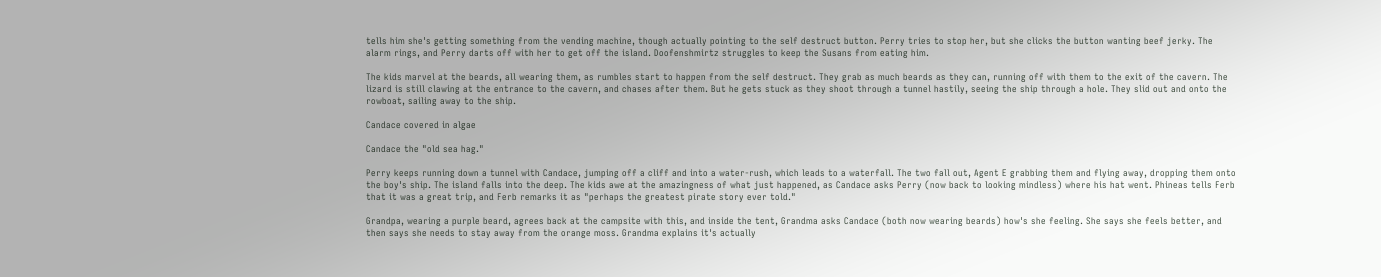tells him she's getting something from the vending machine, though actually pointing to the self destruct button. Perry tries to stop her, but she clicks the button wanting beef jerky. The alarm rings, and Perry darts off with her to get off the island. Doofenshmirtz struggles to keep the Susans from eating him.

The kids marvel at the beards, all wearing them, as rumbles start to happen from the self destruct. They grab as much beards as they can, running off with them to the exit of the cavern. The lizard is still clawing at the entrance to the cavern, and chases after them. But he gets stuck as they shoot through a tunnel hastily, seeing the ship through a hole. They slid out and onto the rowboat, sailing away to the ship.

Candace covered in algae

Candace the "old sea hag."

Perry keeps running down a tunnel with Candace, jumping off a cliff and into a water-rush, which leads to a waterfall. The two fall out, Agent E grabbing them and flying away, dropping them onto the boy's ship. The island falls into the deep. The kids awe at the amazingness of what just happened, as Candace asks Perry (now back to looking mindless) where his hat went. Phineas tells Ferb that it was a great trip, and Ferb remarks it as "perhaps the greatest pirate story ever told."

Grandpa, wearing a purple beard, agrees back at the campsite with this, and inside the tent, Grandma asks Candace (both now wearing beards) how's she feeling. She says she feels better, and then says she needs to stay away from the orange moss. Grandma explains it's actually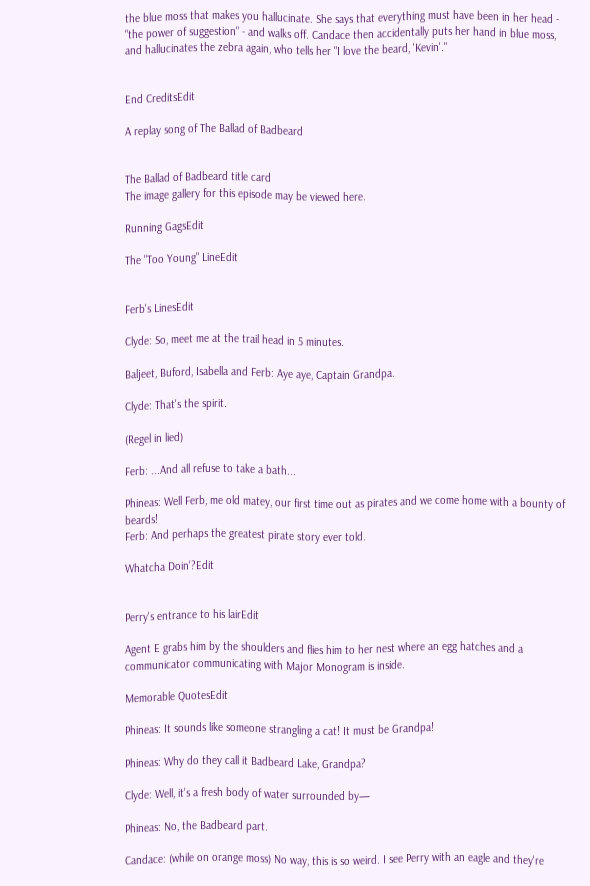the blue moss that makes you hallucinate. She says that everything must have been in her head - "the power of suggestion" - and walks off. Candace then accidentally puts her hand in blue moss, and hallucinates the zebra again, who tells her "I love the beard, 'Kevin'."


End CreditsEdit

A replay song of The Ballad of Badbeard


The Ballad of Badbeard title card
The image gallery for this episode may be viewed here.

Running GagsEdit

The "Too Young" LineEdit


Ferb's LinesEdit

Clyde: So, meet me at the trail head in 5 minutes.

Baljeet, Buford, Isabella and Ferb: Aye aye, Captain Grandpa.

Clyde: That's the spirit.

(Regel in lied)

Ferb: ...And all refuse to take a bath...

Phineas: Well Ferb, me old matey, our first time out as pirates and we come home with a bounty of beards!
Ferb: And perhaps the greatest pirate story ever told.

Whatcha Doin'?Edit


Perry's entrance to his lairEdit

Agent E grabs him by the shoulders and flies him to her nest where an egg hatches and a communicator communicating with Major Monogram is inside.

Memorable QuotesEdit

Phineas: It sounds like someone strangling a cat! It must be Grandpa!

Phineas: Why do they call it Badbeard Lake, Grandpa?

Clyde: Well, it's a fresh body of water surrounded by—

Phineas: No, the Badbeard part.

Candace: (while on orange moss) No way, this is so weird. I see Perry with an eagle and they're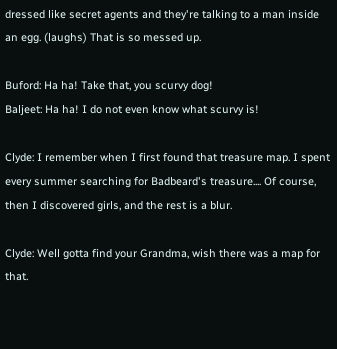dressed like secret agents and they're talking to a man inside an egg. (laughs) That is so messed up.

Buford: Ha ha! Take that, you scurvy dog!
Baljeet: Ha ha! I do not even know what scurvy is!

Clyde: I remember when I first found that treasure map. I spent every summer searching for Badbeard's treasure.... Of course, then I discovered girls, and the rest is a blur.

Clyde: Well gotta find your Grandma, wish there was a map for that.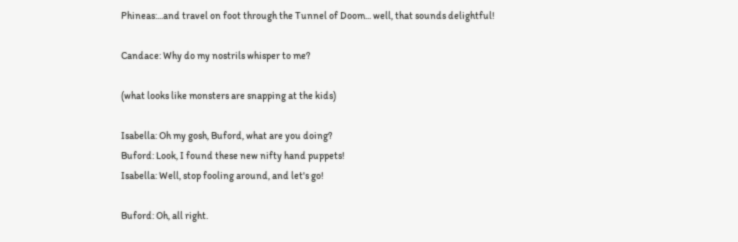Phineas:...and travel on foot through the Tunnel of Doom... well, that sounds delightful!

Candace: Why do my nostrils whisper to me?

(what looks like monsters are snapping at the kids)

Isabella: Oh my gosh, Buford, what are you doing?
Buford: Look, I found these new nifty hand puppets!
Isabella: Well, stop fooling around, and let's go!

Buford: Oh, all right.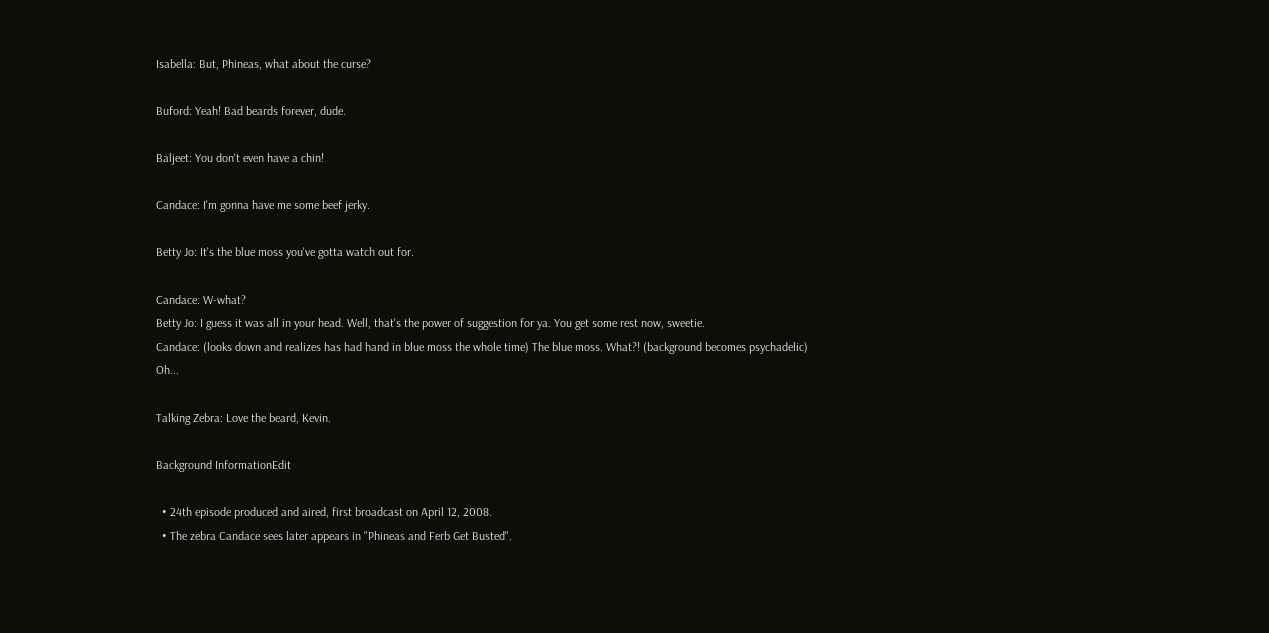Isabella: But, Phineas, what about the curse?

Buford: Yeah! Bad beards forever, dude.

Baljeet: You don't even have a chin!

Candace: I'm gonna have me some beef jerky.

Betty Jo: It's the blue moss you've gotta watch out for.

Candace: W-what?
Betty Jo: I guess it was all in your head. Well, that's the power of suggestion for ya. You get some rest now, sweetie.
Candace: (looks down and realizes has had hand in blue moss the whole time) The blue moss. What?! (background becomes psychadelic) Oh...

Talking Zebra: Love the beard, Kevin.

Background InformationEdit

  • 24th episode produced and aired, first broadcast on April 12, 2008.
  • The zebra Candace sees later appears in "Phineas and Ferb Get Busted".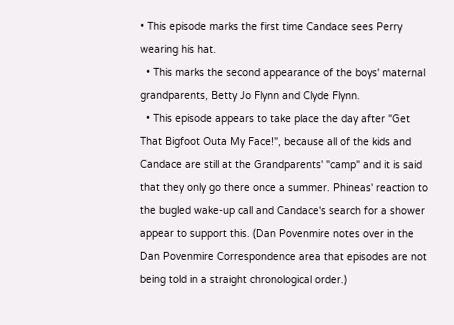• This episode marks the first time Candace sees Perry wearing his hat.
  • This marks the second appearance of the boys' maternal grandparents, Betty Jo Flynn and Clyde Flynn.
  • This episode appears to take place the day after "Get That Bigfoot Outa My Face!", because all of the kids and Candace are still at the Grandparents' "camp" and it is said that they only go there once a summer. Phineas' reaction to the bugled wake-up call and Candace's search for a shower appear to support this. (Dan Povenmire notes over in the Dan Povenmire Correspondence area that episodes are not being told in a straight chronological order.)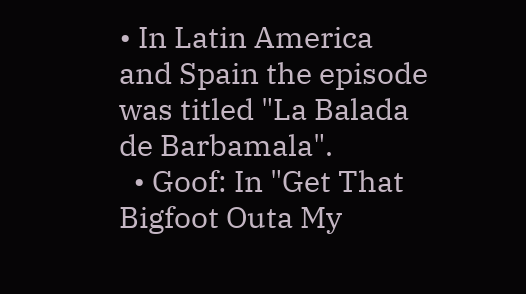• In Latin America and Spain the episode was titled "La Balada de Barbamala".
  • Goof: In "Get That Bigfoot Outa My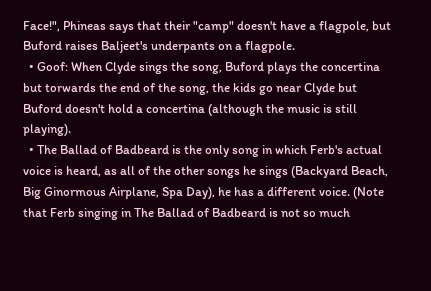Face!", Phineas says that their "camp" doesn't have a flagpole, but Buford raises Baljeet's underpants on a flagpole.
  • Goof: When Clyde sings the song, Buford plays the concertina but torwards the end of the song, the kids go near Clyde but Buford doesn't hold a concertina (although the music is still playing).
  • The Ballad of Badbeard is the only song in which Ferb's actual voice is heard, as all of the other songs he sings (Backyard Beach, Big Ginormous Airplane, Spa Day), he has a different voice. (Note that Ferb singing in The Ballad of Badbeard is not so much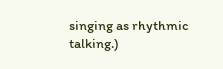singing as rhythmic talking.)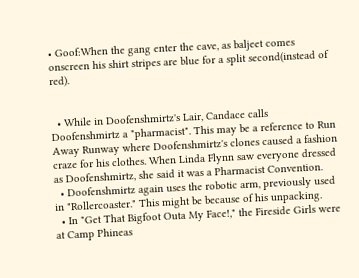• Goof:When the gang enter the cave, as baljeet comes onscreen his shirt stripes are blue for a split second(instead of red).


  • While in Doofenshmirtz's Lair, Candace calls Doofenshmirtz a "pharmacist". This may be a reference to Run Away Runway where Doofenshmirtz's clones caused a fashion craze for his clothes. When Linda Flynn saw everyone dressed as Doofenshmirtz, she said it was a Pharmacist Convention.
  • Doofenshmirtz again uses the robotic arm, previously used in "Rollercoaster." This might be because of his unpacking.
  • In "Get That Bigfoot Outa My Face!," the Fireside Girls were at Camp Phineas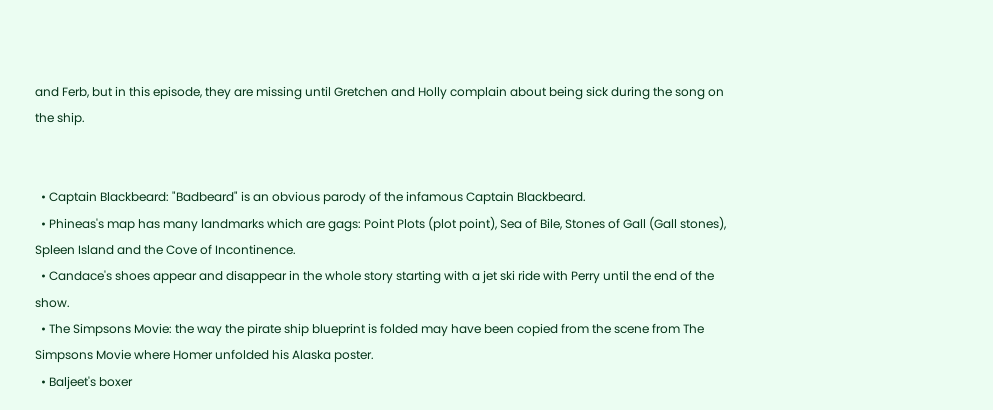and Ferb, but in this episode, they are missing until Gretchen and Holly complain about being sick during the song on the ship.


  • Captain Blackbeard: "Badbeard" is an obvious parody of the infamous Captain Blackbeard.
  • Phineas's map has many landmarks which are gags: Point Plots (plot point), Sea of Bile, Stones of Gall (Gall stones), Spleen Island and the Cove of Incontinence.
  • Candace's shoes appear and disappear in the whole story starting with a jet ski ride with Perry until the end of the show.
  • The Simpsons Movie: the way the pirate ship blueprint is folded may have been copied from the scene from The Simpsons Movie where Homer unfolded his Alaska poster.
  • Baljeet's boxer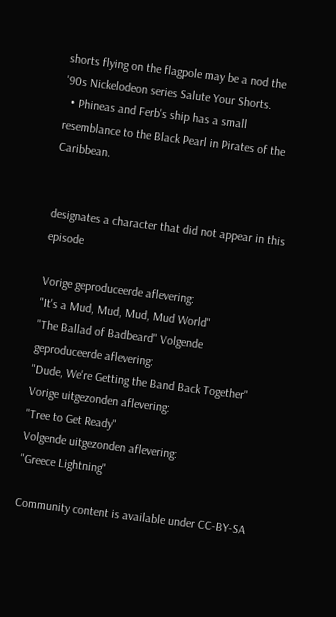shorts flying on the flagpole may be a nod the '90s Nickelodeon series Salute Your Shorts.
  • Phineas and Ferb's ship has a small resemblance to the Black Pearl in Pirates of the Caribbean.


designates a character that did not appear in this episode

Vorige geproduceerde aflevering:
"It's a Mud, Mud, Mud, Mud World"
"The Ballad of Badbeard" Volgende geproduceerde aflevering:
"Dude, We're Getting the Band Back Together"
Vorige uitgezonden aflevering:
"Tree to Get Ready"
Volgende uitgezonden aflevering:
"Greece Lightning"

Community content is available under CC-BY-SA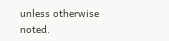unless otherwise noted.